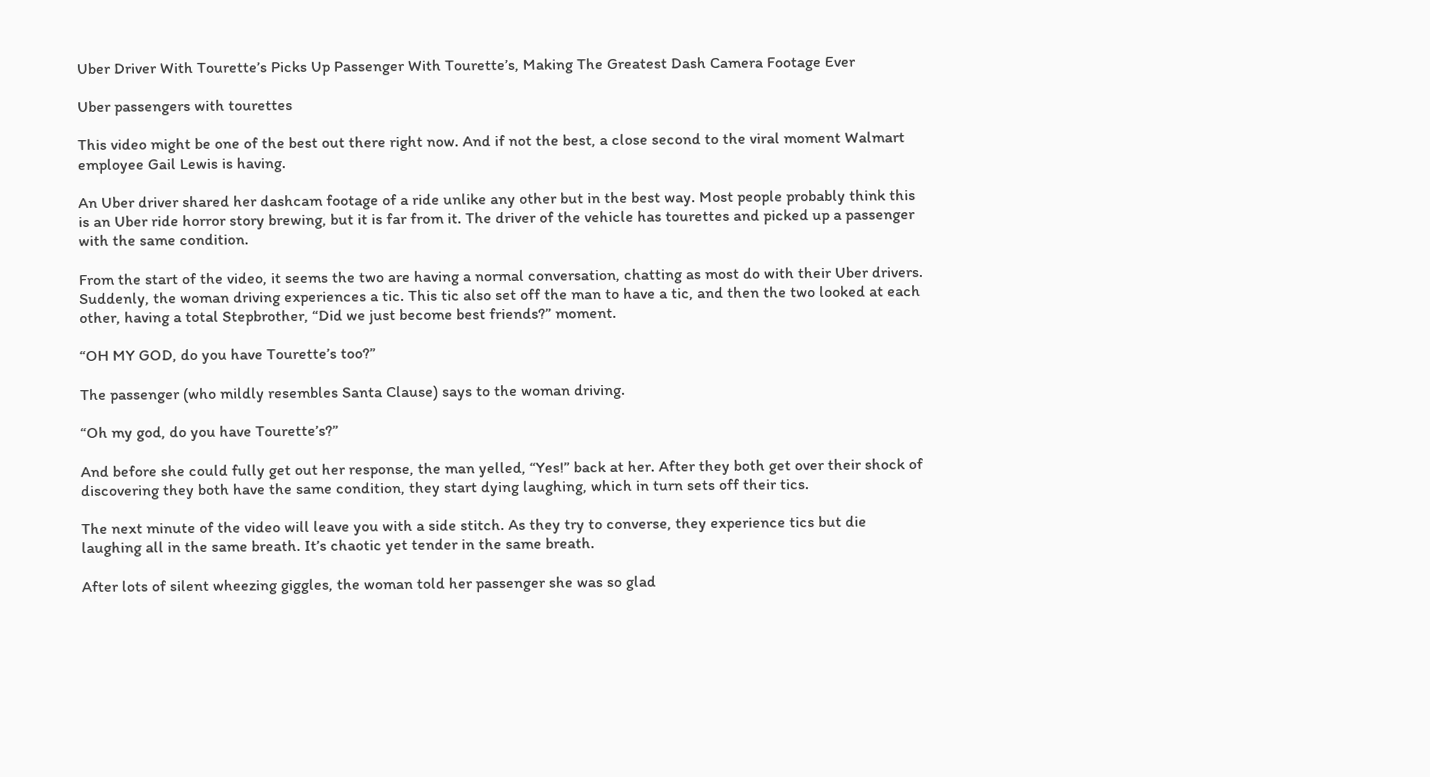Uber Driver With Tourette’s Picks Up Passenger With Tourette’s, Making The Greatest Dash Camera Footage Ever

Uber passengers with tourettes

This video might be one of the best out there right now. And if not the best, a close second to the viral moment Walmart employee Gail Lewis is having.

An Uber driver shared her dashcam footage of a ride unlike any other but in the best way. Most people probably think this is an Uber ride horror story brewing, but it is far from it. The driver of the vehicle has tourettes and picked up a passenger with the same condition.

From the start of the video, it seems the two are having a normal conversation, chatting as most do with their Uber drivers. Suddenly, the woman driving experiences a tic. This tic also set off the man to have a tic, and then the two looked at each other, having a total Stepbrother, “Did we just become best friends?” moment.

“OH MY GOD, do you have Tourette’s too?”

The passenger (who mildly resembles Santa Clause) says to the woman driving.

“Oh my god, do you have Tourette’s?”

And before she could fully get out her response, the man yelled, “Yes!” back at her. After they both get over their shock of discovering they both have the same condition, they start dying laughing, which in turn sets off their tics.

The next minute of the video will leave you with a side stitch. As they try to converse, they experience tics but die laughing all in the same breath. It’s chaotic yet tender in the same breath.

After lots of silent wheezing giggles, the woman told her passenger she was so glad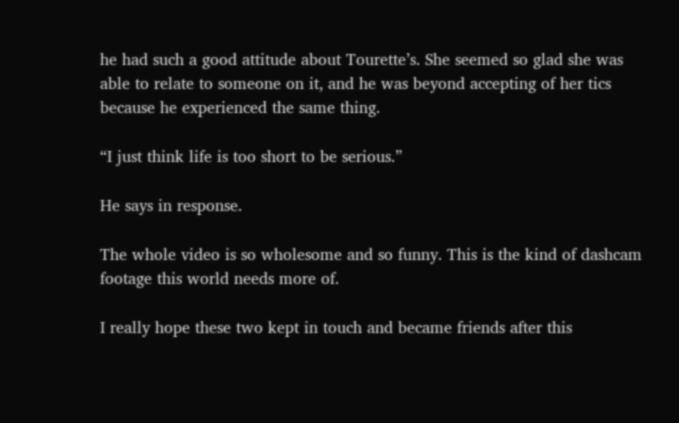he had such a good attitude about Tourette’s. She seemed so glad she was able to relate to someone on it, and he was beyond accepting of her tics because he experienced the same thing.

“I just think life is too short to be serious.”

He says in response.

The whole video is so wholesome and so funny. This is the kind of dashcam footage this world needs more of.

I really hope these two kept in touch and became friends after this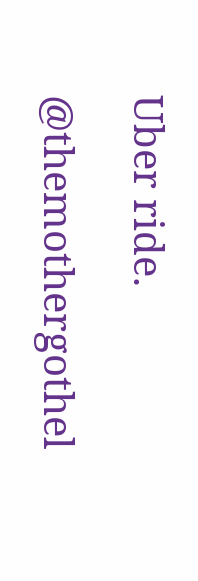Uber ride.

@themothergothel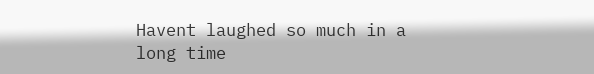Havent laughed so much in a long time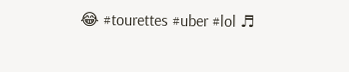😂 #tourettes #uber #lol ♬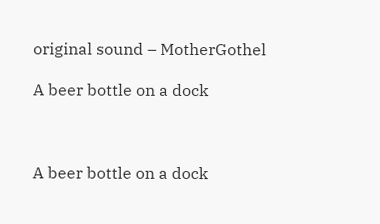original sound – MotherGothel

A beer bottle on a dock



A beer bottle on a dock